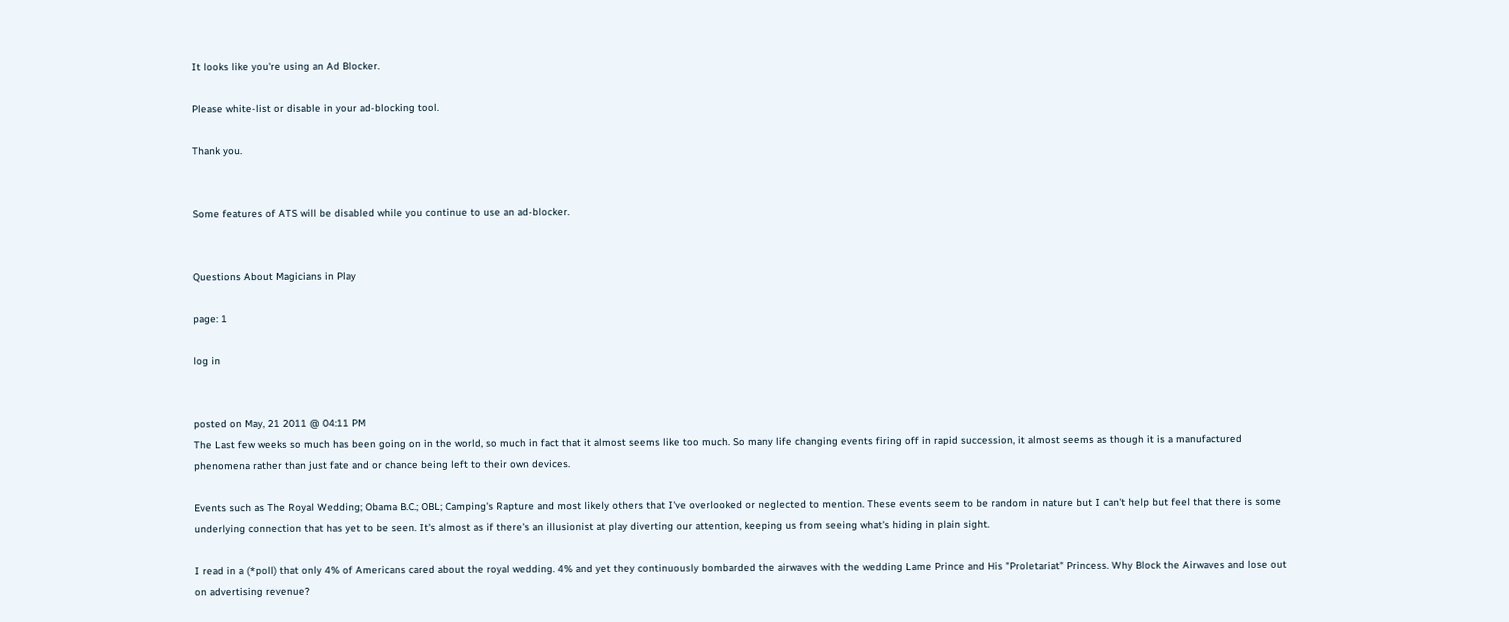It looks like you're using an Ad Blocker.

Please white-list or disable in your ad-blocking tool.

Thank you.


Some features of ATS will be disabled while you continue to use an ad-blocker.


Questions About Magicians in Play

page: 1

log in


posted on May, 21 2011 @ 04:11 PM
The Last few weeks so much has been going on in the world, so much in fact that it almost seems like too much. So many life changing events firing off in rapid succession, it almost seems as though it is a manufactured phenomena rather than just fate and or chance being left to their own devices.

Events such as The Royal Wedding; Obama B.C.; OBL; Camping's Rapture and most likely others that I've overlooked or neglected to mention. These events seem to be random in nature but I can't help but feel that there is some underlying connection that has yet to be seen. It's almost as if there's an illusionist at play diverting our attention, keeping us from seeing what's hiding in plain sight.

I read in a (*poll) that only 4% of Americans cared about the royal wedding. 4% and yet they continuously bombarded the airwaves with the wedding Lame Prince and His "Proletariat" Princess. Why Block the Airwaves and lose out on advertising revenue?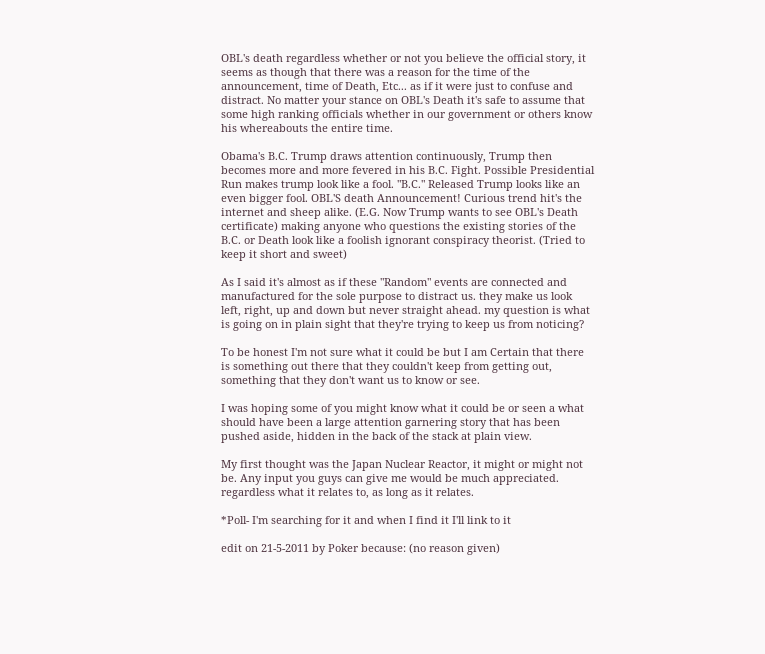OBL's death regardless whether or not you believe the official story, it seems as though that there was a reason for the time of the announcement, time of Death, Etc... as if it were just to confuse and distract. No matter your stance on OBL's Death it's safe to assume that some high ranking officials whether in our government or others know his whereabouts the entire time.

Obama's B.C. Trump draws attention continuously, Trump then becomes more and more fevered in his B.C. Fight. Possible Presidential Run makes trump look like a fool. "B.C." Released Trump looks like an even bigger fool. OBL'S death Announcement! Curious trend hit's the internet and sheep alike. (E.G. Now Trump wants to see OBL's Death certificate) making anyone who questions the existing stories of the B.C. or Death look like a foolish ignorant conspiracy theorist. (Tried to keep it short and sweet)

As I said it's almost as if these "Random" events are connected and manufactured for the sole purpose to distract us. they make us look left, right, up and down but never straight ahead. my question is what is going on in plain sight that they're trying to keep us from noticing?

To be honest I'm not sure what it could be but I am Certain that there is something out there that they couldn't keep from getting out, something that they don't want us to know or see.

I was hoping some of you might know what it could be or seen a what should have been a large attention garnering story that has been pushed aside, hidden in the back of the stack at plain view.

My first thought was the Japan Nuclear Reactor, it might or might not be. Any input you guys can give me would be much appreciated. regardless what it relates to, as long as it relates.

*Poll- I'm searching for it and when I find it I'll link to it

edit on 21-5-2011 by Poker because: (no reason given)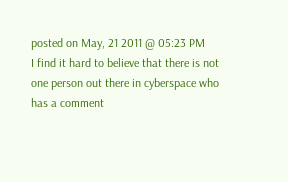posted on May, 21 2011 @ 05:23 PM
I find it hard to believe that there is not one person out there in cyberspace who has a comment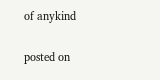of anykind

posted on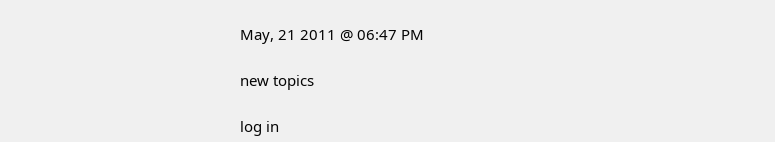May, 21 2011 @ 06:47 PM

new topics

log in